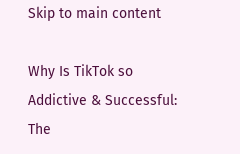Skip to main content

Why Is TikTok so Addictive & Successful: The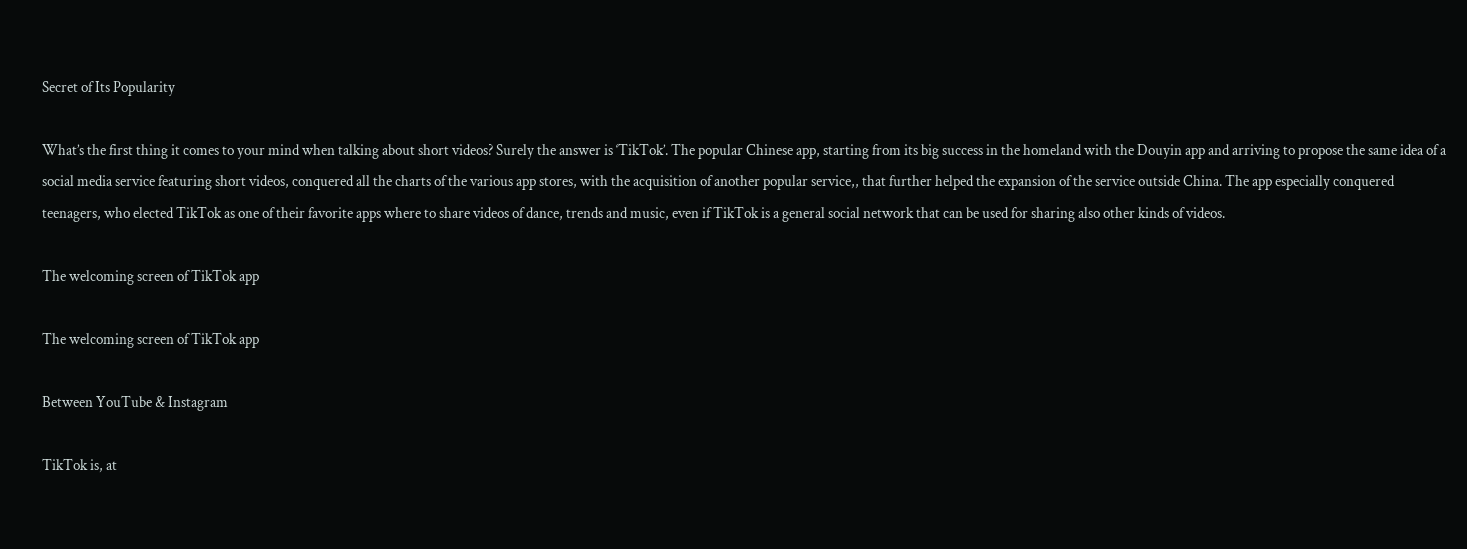Secret of Its Popularity

What’s the first thing it comes to your mind when talking about short videos? Surely the answer is ‘TikTok’. The popular Chinese app, starting from its big success in the homeland with the Douyin app and arriving to propose the same idea of a social media service featuring short videos, conquered all the charts of the various app stores, with the acquisition of another popular service,, that further helped the expansion of the service outside China. The app especially conquered teenagers, who elected TikTok as one of their favorite apps where to share videos of dance, trends and music, even if TikTok is a general social network that can be used for sharing also other kinds of videos.

The welcoming screen of TikTok app

The welcoming screen of TikTok app

Between YouTube & Instagram

TikTok is, at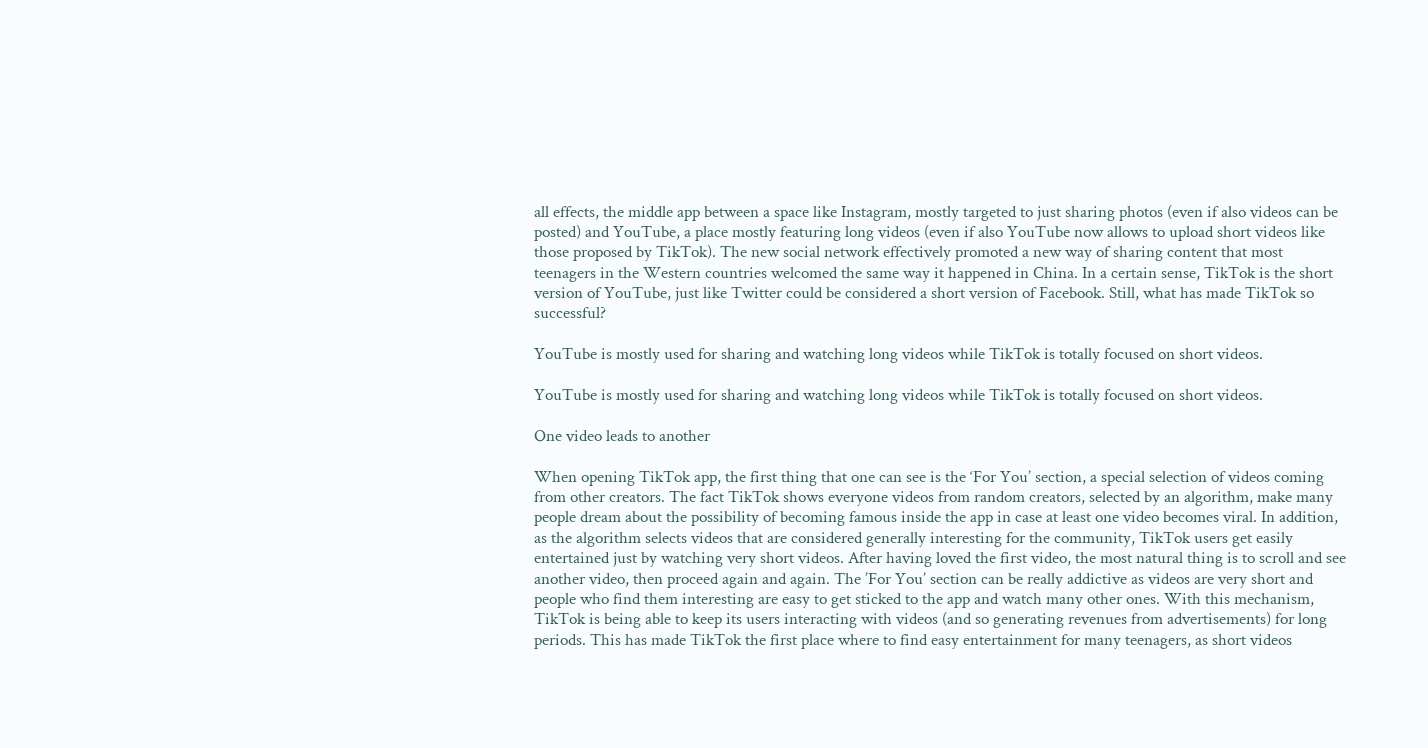all effects, the middle app between a space like Instagram, mostly targeted to just sharing photos (even if also videos can be posted) and YouTube, a place mostly featuring long videos (even if also YouTube now allows to upload short videos like those proposed by TikTok). The new social network effectively promoted a new way of sharing content that most teenagers in the Western countries welcomed the same way it happened in China. In a certain sense, TikTok is the short version of YouTube, just like Twitter could be considered a short version of Facebook. Still, what has made TikTok so successful?

YouTube is mostly used for sharing and watching long videos while TikTok is totally focused on short videos.

YouTube is mostly used for sharing and watching long videos while TikTok is totally focused on short videos.

One video leads to another

When opening TikTok app, the first thing that one can see is the ‘For You’ section, a special selection of videos coming from other creators. The fact TikTok shows everyone videos from random creators, selected by an algorithm, make many people dream about the possibility of becoming famous inside the app in case at least one video becomes viral. In addition, as the algorithm selects videos that are considered generally interesting for the community, TikTok users get easily entertained just by watching very short videos. After having loved the first video, the most natural thing is to scroll and see another video, then proceed again and again. The ’For You’ section can be really addictive as videos are very short and people who find them interesting are easy to get sticked to the app and watch many other ones. With this mechanism, TikTok is being able to keep its users interacting with videos (and so generating revenues from advertisements) for long periods. This has made TikTok the first place where to find easy entertainment for many teenagers, as short videos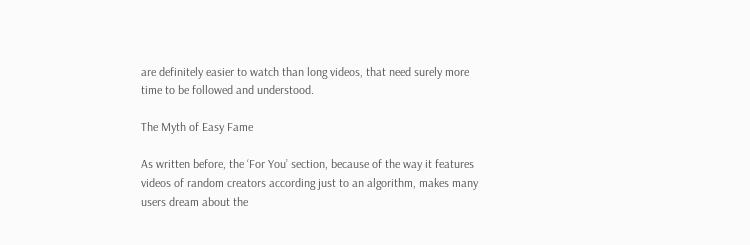are definitely easier to watch than long videos, that need surely more time to be followed and understood.

The Myth of Easy Fame

As written before, the ‘For You’ section, because of the way it features videos of random creators according just to an algorithm, makes many users dream about the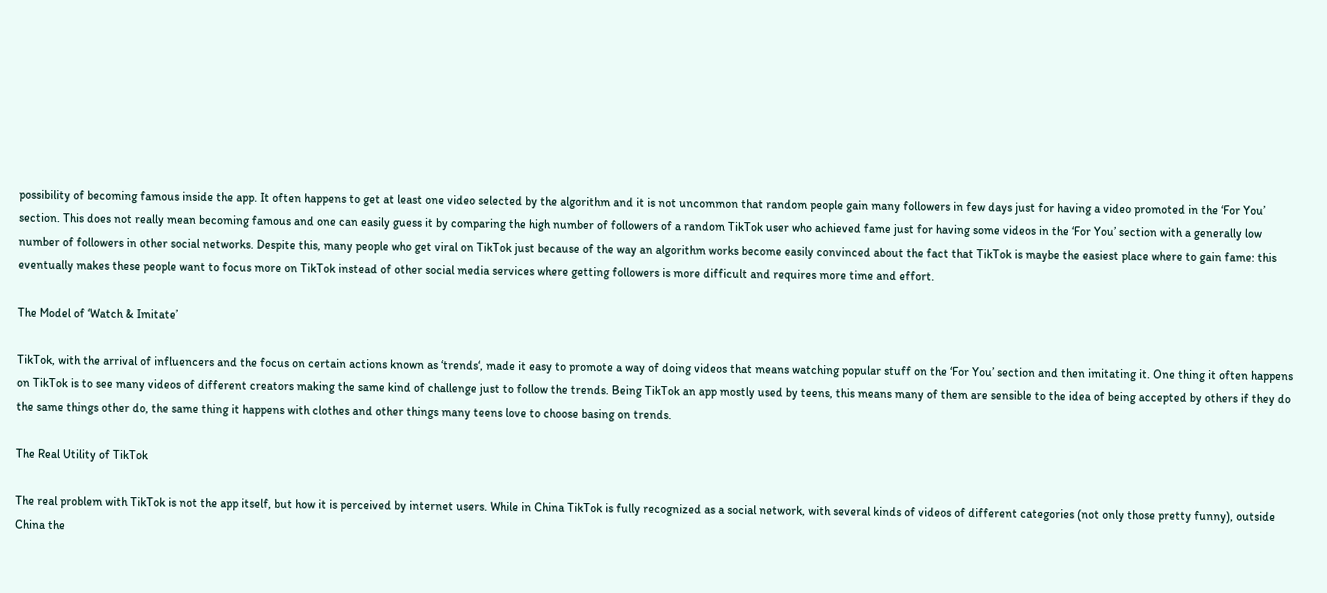possibility of becoming famous inside the app. It often happens to get at least one video selected by the algorithm and it is not uncommon that random people gain many followers in few days just for having a video promoted in the ‘For You’ section. This does not really mean becoming famous and one can easily guess it by comparing the high number of followers of a random TikTok user who achieved fame just for having some videos in the ‘For You’ section with a generally low number of followers in other social networks. Despite this, many people who get viral on TikTok just because of the way an algorithm works become easily convinced about the fact that TikTok is maybe the easiest place where to gain fame: this eventually makes these people want to focus more on TikTok instead of other social media services where getting followers is more difficult and requires more time and effort.

The Model of ‘Watch & Imitate’

TikTok, with the arrival of influencers and the focus on certain actions known as ‘trends‘, made it easy to promote a way of doing videos that means watching popular stuff on the ‘For You’ section and then imitating it. One thing it often happens on TikTok is to see many videos of different creators making the same kind of challenge just to follow the trends. Being TikTok an app mostly used by teens, this means many of them are sensible to the idea of being accepted by others if they do the same things other do, the same thing it happens with clothes and other things many teens love to choose basing on trends.

The Real Utility of TikTok

The real problem with TikTok is not the app itself, but how it is perceived by internet users. While in China TikTok is fully recognized as a social network, with several kinds of videos of different categories (not only those pretty funny), outside China the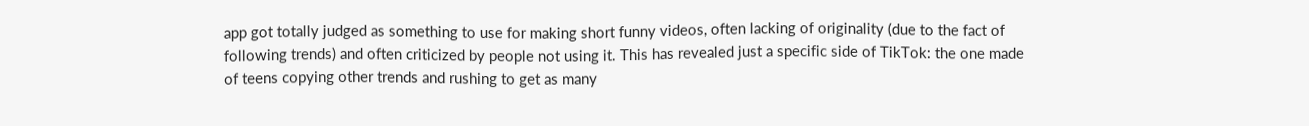app got totally judged as something to use for making short funny videos, often lacking of originality (due to the fact of following trends) and often criticized by people not using it. This has revealed just a specific side of TikTok: the one made of teens copying other trends and rushing to get as many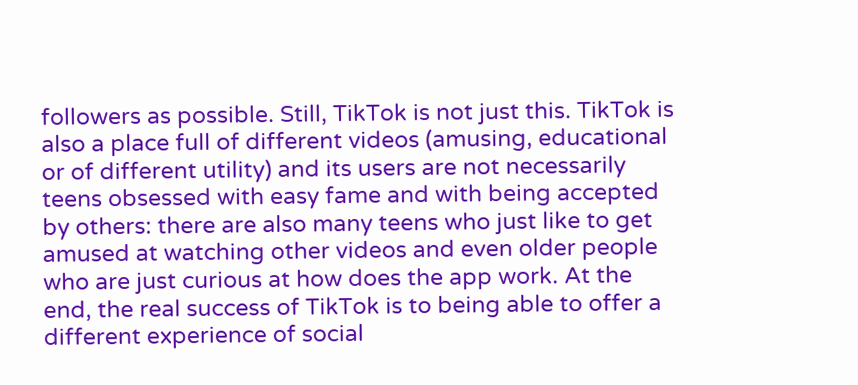followers as possible. Still, TikTok is not just this. TikTok is also a place full of different videos (amusing, educational or of different utility) and its users are not necessarily teens obsessed with easy fame and with being accepted by others: there are also many teens who just like to get amused at watching other videos and even older people who are just curious at how does the app work. At the end, the real success of TikTok is to being able to offer a different experience of social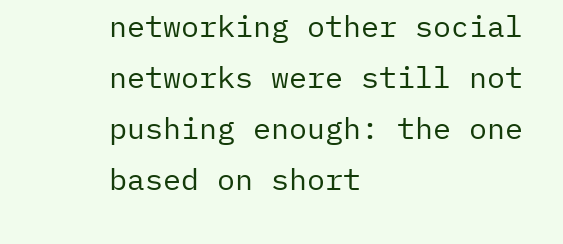networking other social networks were still not pushing enough: the one based on short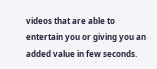videos that are able to entertain you or giving you an added value in few seconds.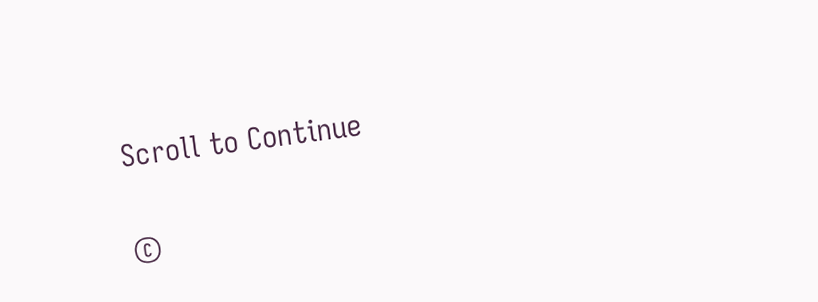Scroll to Continue

©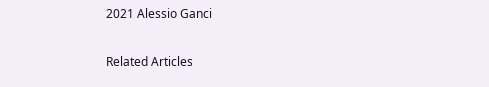2021 Alessio Ganci

Related Articles